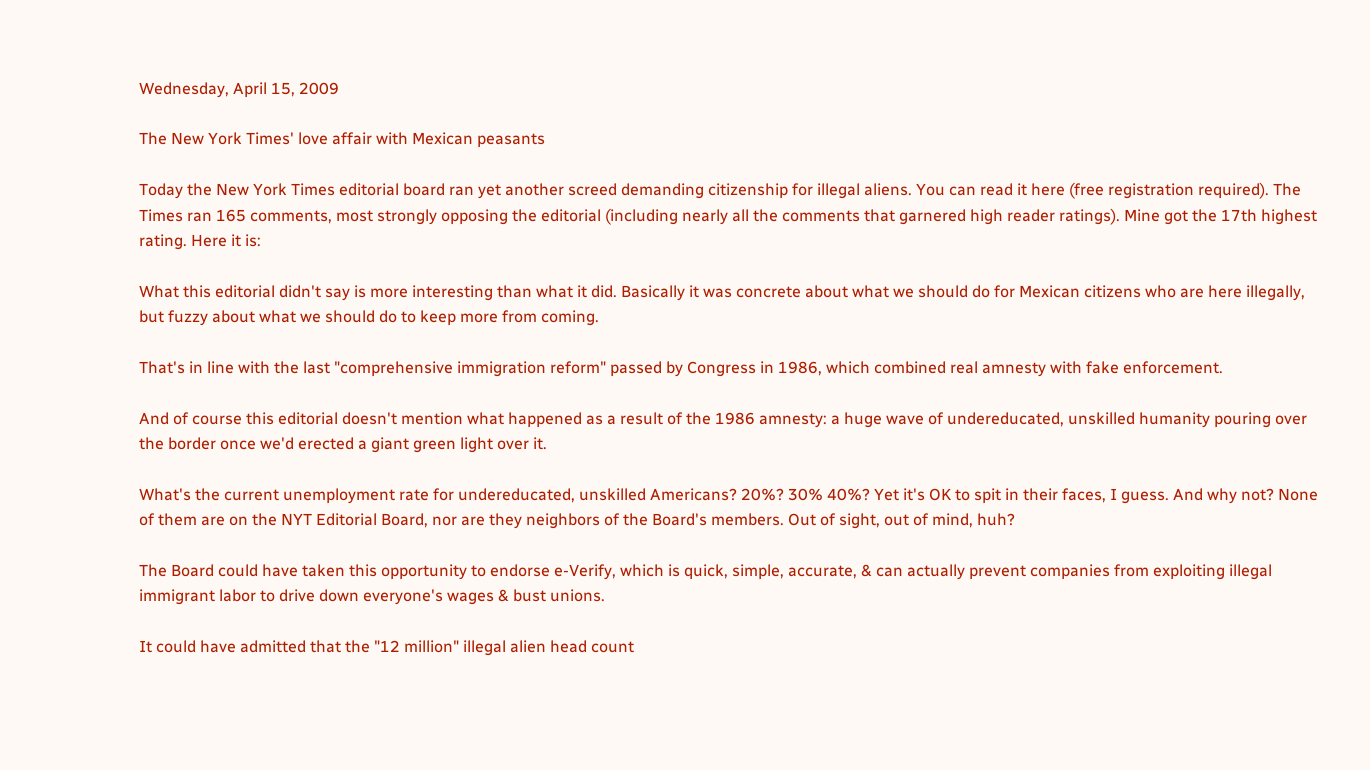Wednesday, April 15, 2009

The New York Times' love affair with Mexican peasants

Today the New York Times editorial board ran yet another screed demanding citizenship for illegal aliens. You can read it here (free registration required). The Times ran 165 comments, most strongly opposing the editorial (including nearly all the comments that garnered high reader ratings). Mine got the 17th highest rating. Here it is:

What this editorial didn't say is more interesting than what it did. Basically it was concrete about what we should do for Mexican citizens who are here illegally, but fuzzy about what we should do to keep more from coming.

That's in line with the last "comprehensive immigration reform" passed by Congress in 1986, which combined real amnesty with fake enforcement.

And of course this editorial doesn't mention what happened as a result of the 1986 amnesty: a huge wave of undereducated, unskilled humanity pouring over the border once we'd erected a giant green light over it.

What's the current unemployment rate for undereducated, unskilled Americans? 20%? 30% 40%? Yet it's OK to spit in their faces, I guess. And why not? None of them are on the NYT Editorial Board, nor are they neighbors of the Board's members. Out of sight, out of mind, huh?

The Board could have taken this opportunity to endorse e-Verify, which is quick, simple, accurate, & can actually prevent companies from exploiting illegal immigrant labor to drive down everyone's wages & bust unions.

It could have admitted that the "12 million" illegal alien head count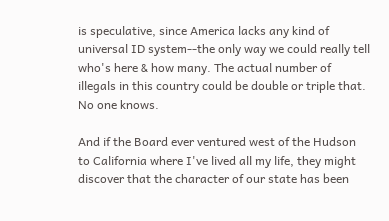is speculative, since America lacks any kind of universal ID system--the only way we could really tell who's here & how many. The actual number of illegals in this country could be double or triple that. No one knows.

And if the Board ever ventured west of the Hudson to California where I've lived all my life, they might discover that the character of our state has been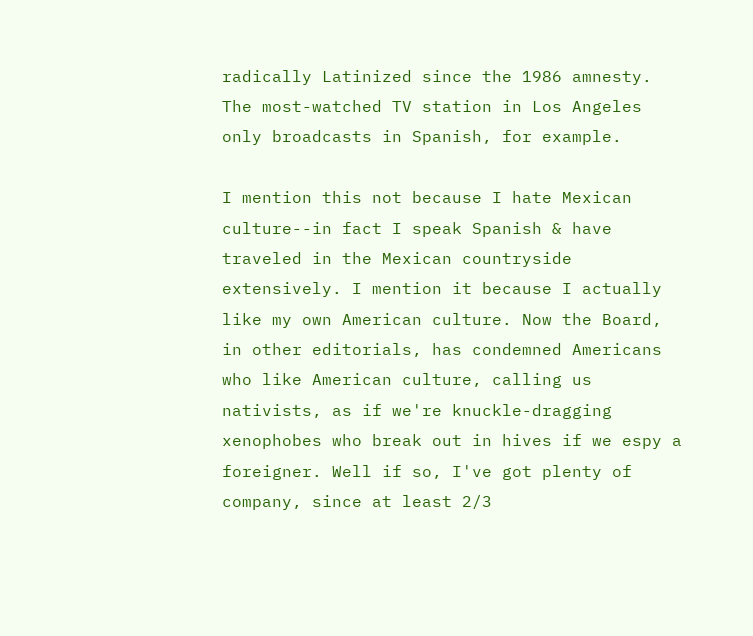radically Latinized since the 1986 amnesty. The most-watched TV station in Los Angeles only broadcasts in Spanish, for example.

I mention this not because I hate Mexican culture--in fact I speak Spanish & have traveled in the Mexican countryside extensively. I mention it because I actually like my own American culture. Now the Board, in other editorials, has condemned Americans who like American culture, calling us nativists, as if we're knuckle-dragging xenophobes who break out in hives if we espy a foreigner. Well if so, I've got plenty of company, since at least 2/3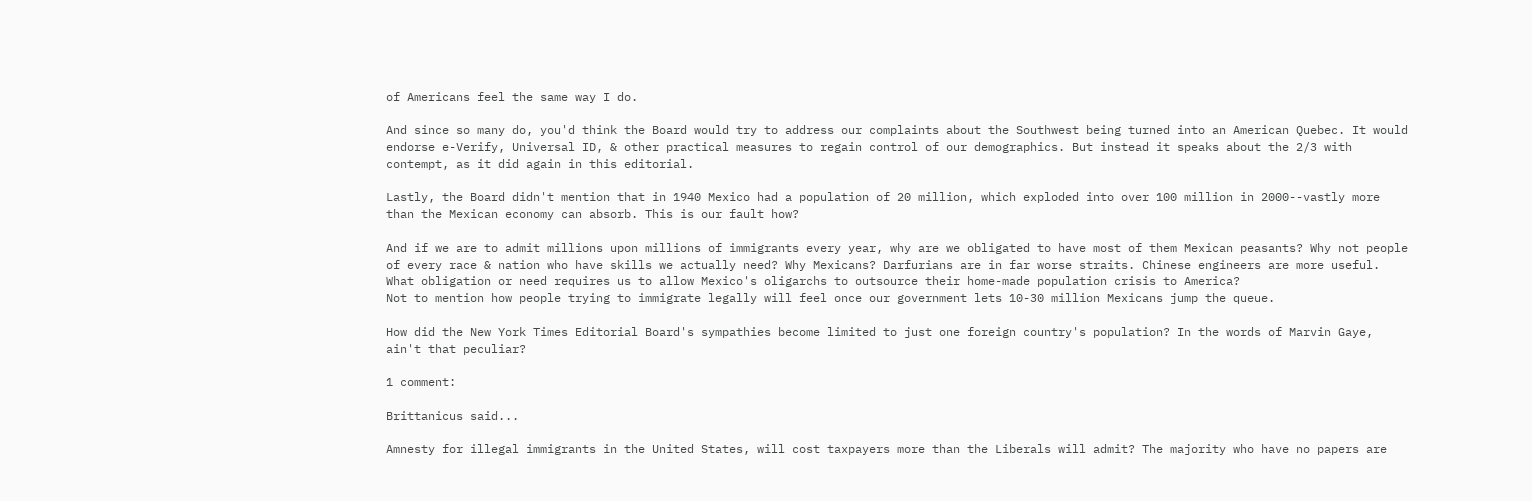of Americans feel the same way I do.

And since so many do, you'd think the Board would try to address our complaints about the Southwest being turned into an American Quebec. It would endorse e-Verify, Universal ID, & other practical measures to regain control of our demographics. But instead it speaks about the 2/3 with contempt, as it did again in this editorial.

Lastly, the Board didn't mention that in 1940 Mexico had a population of 20 million, which exploded into over 100 million in 2000--vastly more than the Mexican economy can absorb. This is our fault how?

And if we are to admit millions upon millions of immigrants every year, why are we obligated to have most of them Mexican peasants? Why not people of every race & nation who have skills we actually need? Why Mexicans? Darfurians are in far worse straits. Chinese engineers are more useful. What obligation or need requires us to allow Mexico's oligarchs to outsource their home-made population crisis to America?
Not to mention how people trying to immigrate legally will feel once our government lets 10-30 million Mexicans jump the queue.

How did the New York Times Editorial Board's sympathies become limited to just one foreign country's population? In the words of Marvin Gaye, ain't that peculiar?

1 comment:

Brittanicus said...

Amnesty for illegal immigrants in the United States, will cost taxpayers more than the Liberals will admit? The majority who have no papers are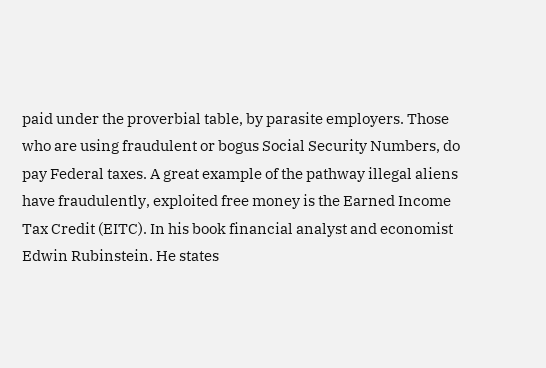paid under the proverbial table, by parasite employers. Those who are using fraudulent or bogus Social Security Numbers, do pay Federal taxes. A great example of the pathway illegal aliens have fraudulently, exploited free money is the Earned Income Tax Credit (EITC). In his book financial analyst and economist Edwin Rubinstein. He states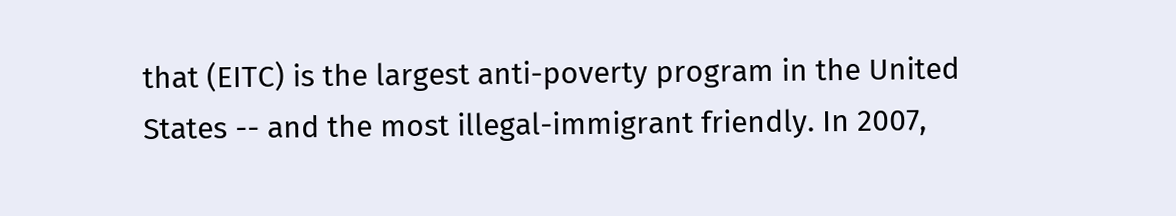that (EITC) is the largest anti-poverty program in the United States -- and the most illegal-immigrant friendly. In 2007,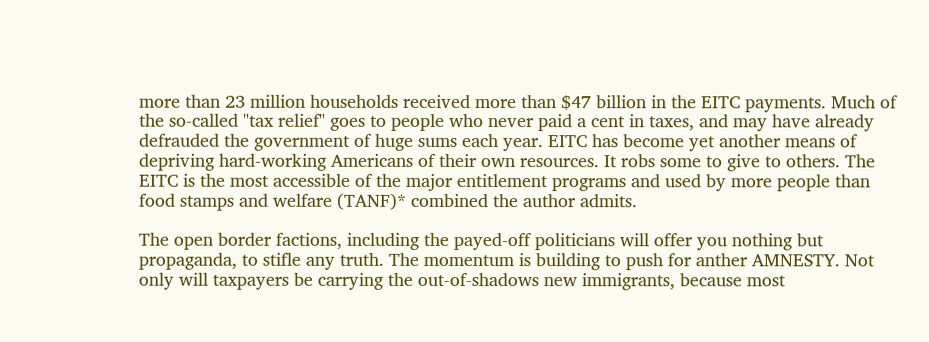more than 23 million households received more than $47 billion in the EITC payments. Much of the so-called "tax relief" goes to people who never paid a cent in taxes, and may have already defrauded the government of huge sums each year. EITC has become yet another means of depriving hard-working Americans of their own resources. It robs some to give to others. The EITC is the most accessible of the major entitlement programs and used by more people than food stamps and welfare (TANF)* combined the author admits.

The open border factions, including the payed-off politicians will offer you nothing but propaganda, to stifle any truth. The momentum is building to push for anther AMNESTY. Not only will taxpayers be carrying the out-of-shadows new immigrants, because most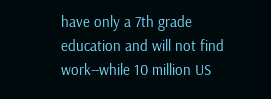have only a 7th grade education and will not find work--while 10 million US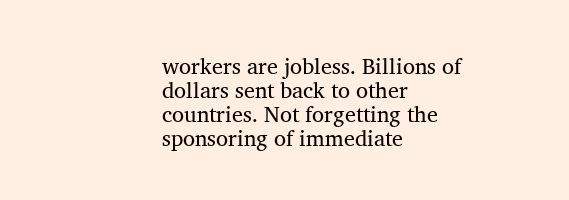workers are jobless. Billions of dollars sent back to other countries. Not forgetting the sponsoring of immediate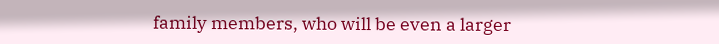family members, who will be even a larger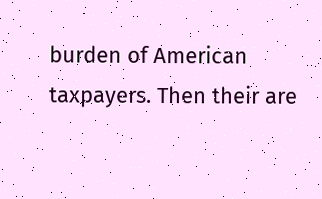burden of American taxpayers. Then their are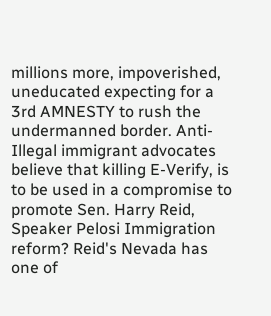millions more, impoverished, uneducated expecting for a 3rd AMNESTY to rush the undermanned border. Anti-Illegal immigrant advocates believe that killing E-Verify, is to be used in a compromise to promote Sen. Harry Reid, Speaker Pelosi Immigration reform? Reid's Nevada has one of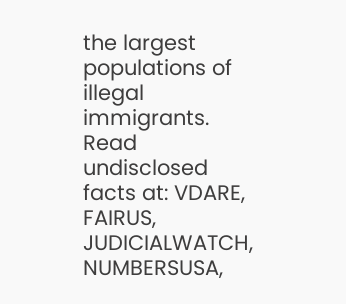the largest populations of illegal immigrants. Read undisclosed facts at: VDARE, FAIRUS, JUDICIALWATCH, NUMBERSUSA,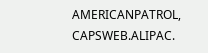AMERICANPATROL, CAPSWEB.ALIPAC.